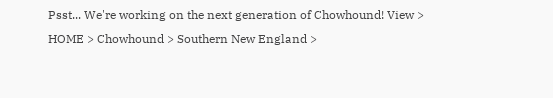Psst... We're working on the next generation of Chowhound! View >
HOME > Chowhound > Southern New England >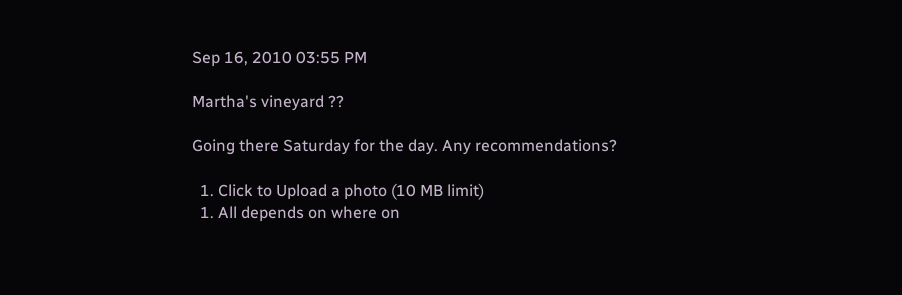Sep 16, 2010 03:55 PM

Martha's vineyard ??

Going there Saturday for the day. Any recommendations?

  1. Click to Upload a photo (10 MB limit)
  1. All depends on where on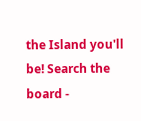the Island you'll be! Search the board -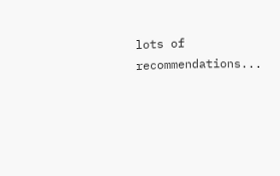lots of recommendations...